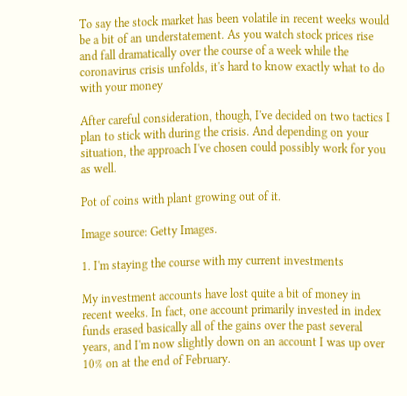To say the stock market has been volatile in recent weeks would be a bit of an understatement. As you watch stock prices rise and fall dramatically over the course of a week while the coronavirus crisis unfolds, it's hard to know exactly what to do with your money

After careful consideration, though, I've decided on two tactics I plan to stick with during the crisis. And depending on your situation, the approach I've chosen could possibly work for you as well.

Pot of coins with plant growing out of it.

Image source: Getty Images.

1. I'm staying the course with my current investments

My investment accounts have lost quite a bit of money in recent weeks. In fact, one account primarily invested in index funds erased basically all of the gains over the past several years, and I'm now slightly down on an account I was up over 10% on at the end of February.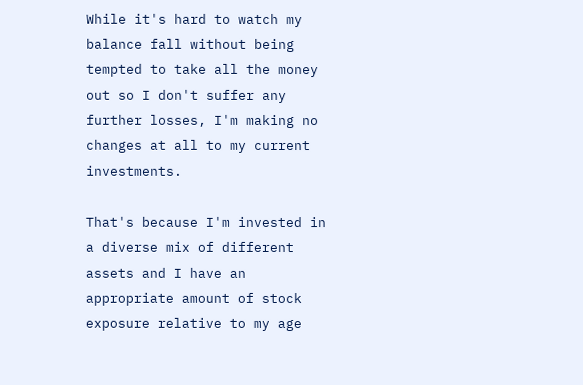While it's hard to watch my balance fall without being tempted to take all the money out so I don't suffer any further losses, I'm making no changes at all to my current investments.

That's because I'm invested in a diverse mix of different assets and I have an appropriate amount of stock exposure relative to my age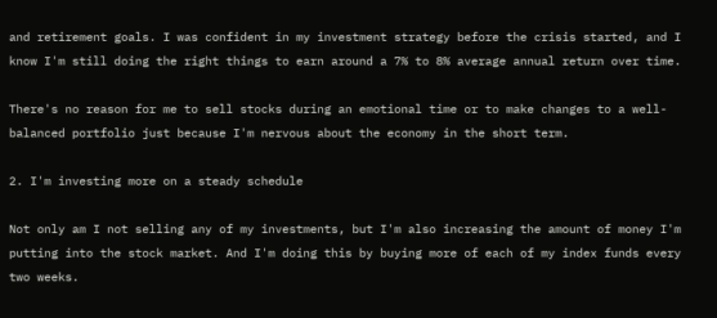and retirement goals. I was confident in my investment strategy before the crisis started, and I know I'm still doing the right things to earn around a 7% to 8% average annual return over time.

There's no reason for me to sell stocks during an emotional time or to make changes to a well-balanced portfolio just because I'm nervous about the economy in the short term.

2. I'm investing more on a steady schedule

Not only am I not selling any of my investments, but I'm also increasing the amount of money I'm putting into the stock market. And I'm doing this by buying more of each of my index funds every two weeks.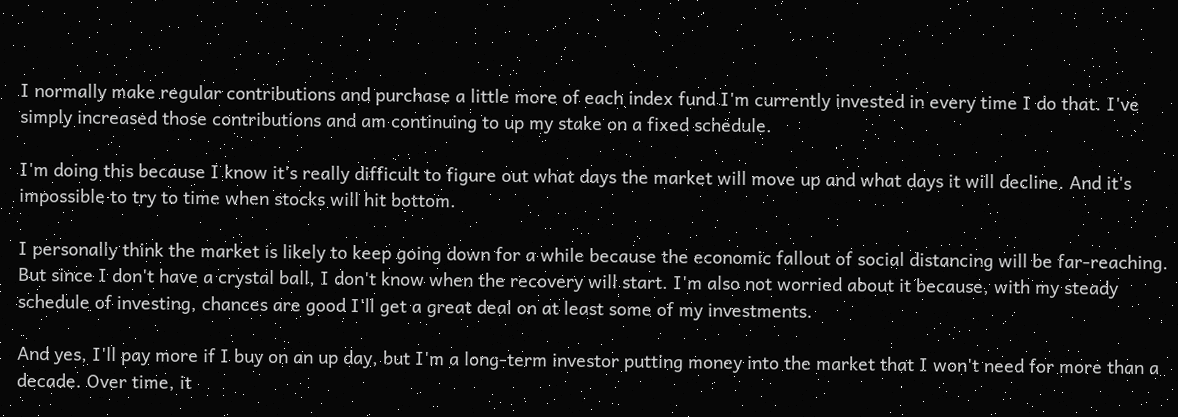I normally make regular contributions and purchase a little more of each index fund I'm currently invested in every time I do that. I've simply increased those contributions and am continuing to up my stake on a fixed schedule.

I'm doing this because I know it's really difficult to figure out what days the market will move up and what days it will decline. And it's impossible to try to time when stocks will hit bottom.

I personally think the market is likely to keep going down for a while because the economic fallout of social distancing will be far-reaching. But since I don't have a crystal ball, I don't know when the recovery will start. I'm also not worried about it because, with my steady schedule of investing, chances are good I'll get a great deal on at least some of my investments.

And yes, I'll pay more if I buy on an up day, but I'm a long-term investor putting money into the market that I won't need for more than a decade. Over time, it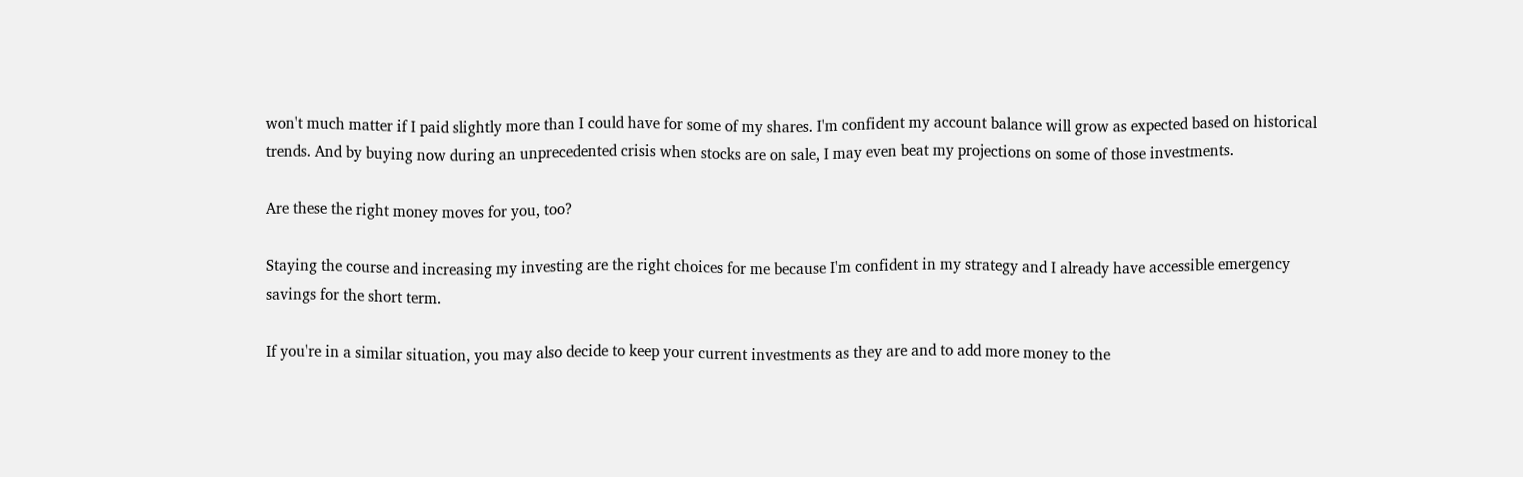won't much matter if I paid slightly more than I could have for some of my shares. I'm confident my account balance will grow as expected based on historical trends. And by buying now during an unprecedented crisis when stocks are on sale, I may even beat my projections on some of those investments.

Are these the right money moves for you, too?

Staying the course and increasing my investing are the right choices for me because I'm confident in my strategy and I already have accessible emergency savings for the short term.

If you're in a similar situation, you may also decide to keep your current investments as they are and to add more money to the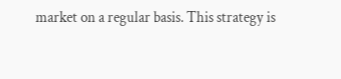market on a regular basis. This strategy is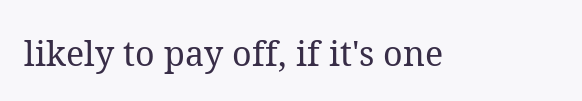likely to pay off, if it's one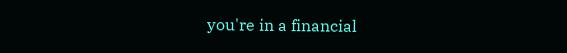you're in a financial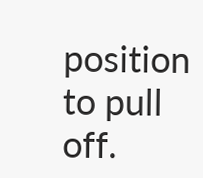position to pull off.